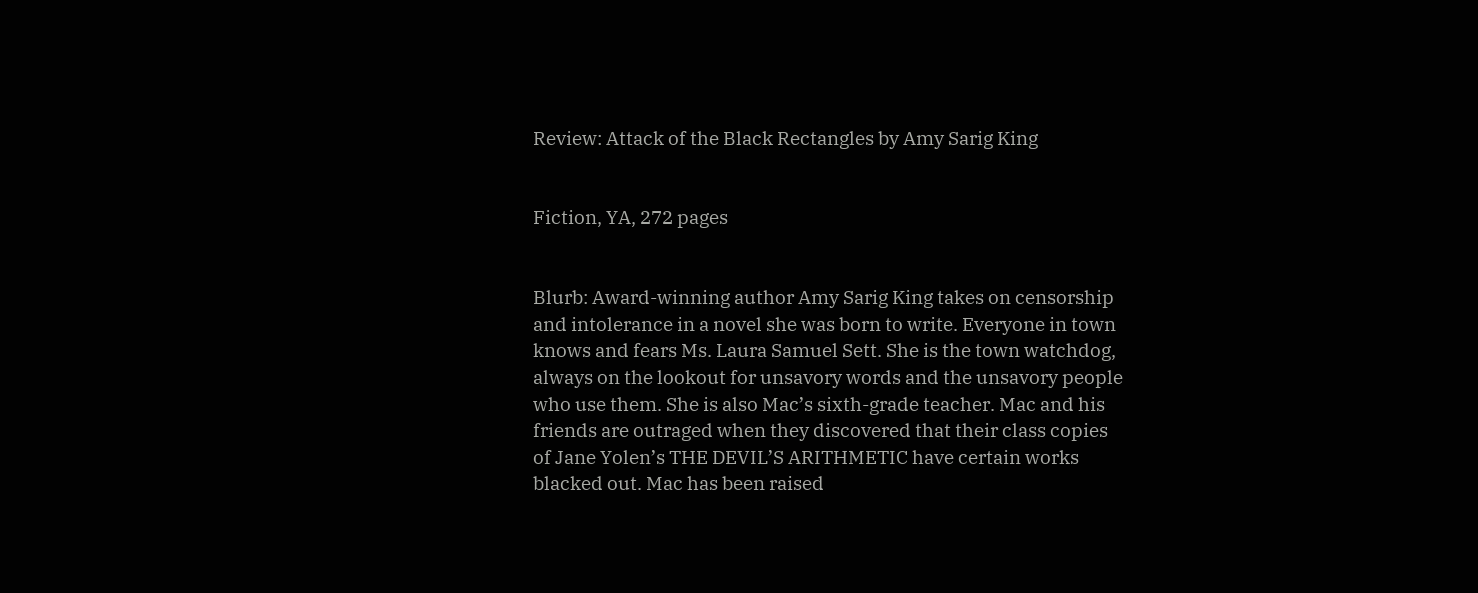Review: Attack of the Black Rectangles by Amy Sarig King


Fiction, YA, 272 pages


Blurb: Award-winning author Amy Sarig King takes on censorship and intolerance in a novel she was born to write. Everyone in town knows and fears Ms. Laura Samuel Sett. She is the town watchdog, always on the lookout for unsavory words and the unsavory people who use them. She is also Mac’s sixth-grade teacher. Mac and his friends are outraged when they discovered that their class copies of Jane Yolen’s THE DEVIL’S ARITHMETIC have certain works blacked out. Mac has been raised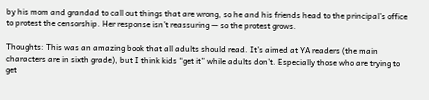by his mom and grandad to call out things that are wrong, so he and his friends head to the principal’s office to protest the censorship. Her response isn’t reassuring — so the protest grows.

Thoughts: This was an amazing book that all adults should read. It’s aimed at YA readers (the main characters are in sixth grade), but I think kids “get it” while adults don’t. Especially those who are trying to get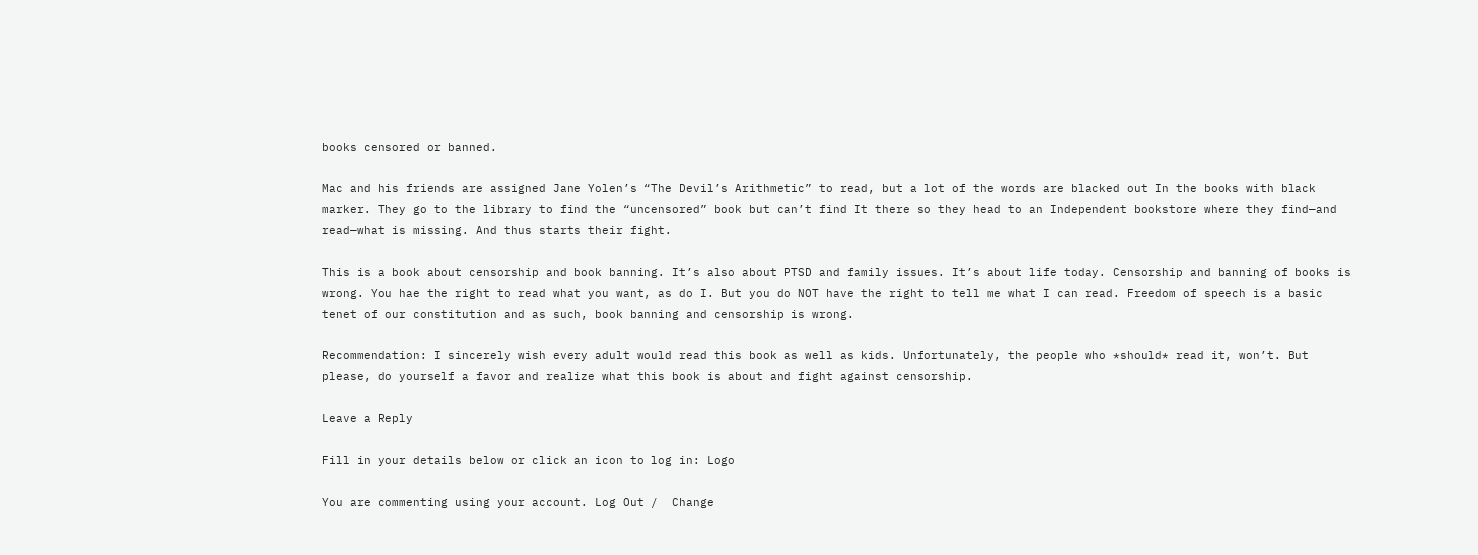books censored or banned.

Mac and his friends are assigned Jane Yolen’s “The Devil’s Arithmetic” to read, but a lot of the words are blacked out In the books with black marker. They go to the library to find the “uncensored” book but can’t find It there so they head to an Independent bookstore where they find—and read—what is missing. And thus starts their fight.

This is a book about censorship and book banning. It’s also about PTSD and family issues. It’s about life today. Censorship and banning of books is wrong. You hae the right to read what you want, as do I. But you do NOT have the right to tell me what I can read. Freedom of speech is a basic tenet of our constitution and as such, book banning and censorship is wrong.

Recommendation: I sincerely wish every adult would read this book as well as kids. Unfortunately, the people who *should* read it, won’t. But please, do yourself a favor and realize what this book is about and fight against censorship.

Leave a Reply

Fill in your details below or click an icon to log in: Logo

You are commenting using your account. Log Out /  Change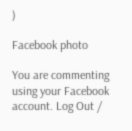)

Facebook photo

You are commenting using your Facebook account. Log Out /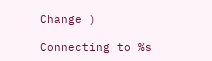Change )

Connecting to %s